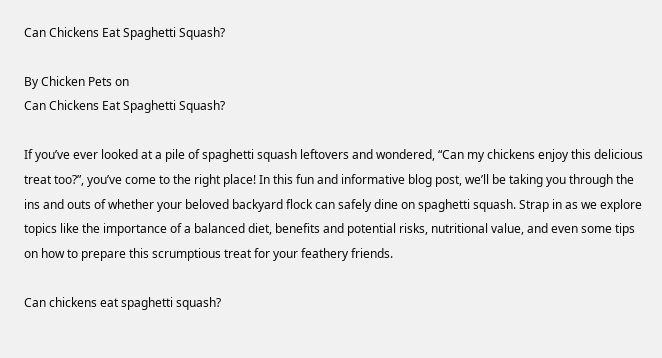Can Chickens Eat Spaghetti Squash?

By Chicken Pets on
Can Chickens Eat Spaghetti Squash?

If you’ve ever looked at a pile of spaghetti squash leftovers and wondered, “Can my chickens enjoy this delicious treat too?”, you’ve come to the right place! In this fun and informative blog post, we’ll be taking you through the ins and outs of whether your beloved backyard flock can safely dine on spaghetti squash. Strap in as we explore topics like the importance of a balanced diet, benefits and potential risks, nutritional value, and even some tips on how to prepare this scrumptious treat for your feathery friends.

Can chickens eat spaghetti squash?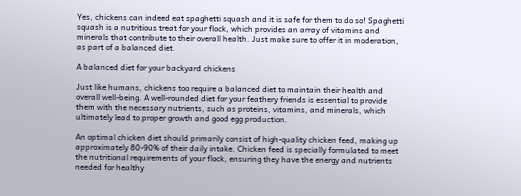Yes, chickens can indeed eat spaghetti squash and it is safe for them to do so! Spaghetti squash is a nutritious treat for your flock, which provides an array of vitamins and minerals that contribute to their overall health. Just make sure to offer it in moderation, as part of a balanced diet.

A balanced diet for your backyard chickens

Just like humans, chickens too require a balanced diet to maintain their health and overall well-being. A well-rounded diet for your feathery friends is essential to provide them with the necessary nutrients, such as proteins, vitamins, and minerals, which ultimately lead to proper growth and good egg production.

An optimal chicken diet should primarily consist of high-quality chicken feed, making up approximately 80-90% of their daily intake. Chicken feed is specially formulated to meet the nutritional requirements of your flock, ensuring they have the energy and nutrients needed for healthy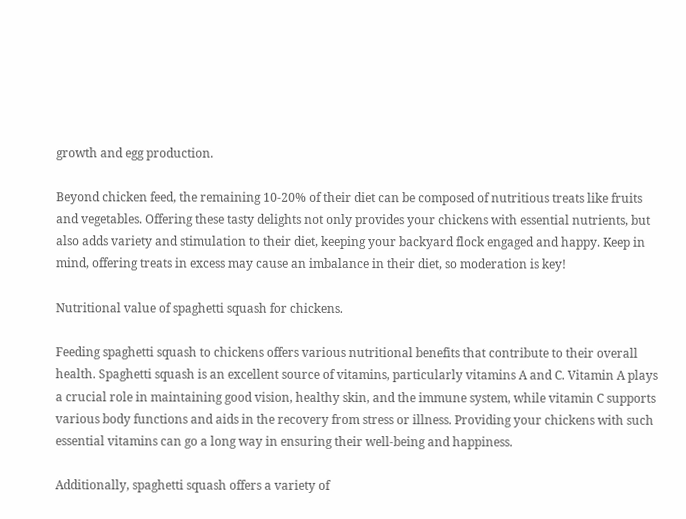growth and egg production.

Beyond chicken feed, the remaining 10-20% of their diet can be composed of nutritious treats like fruits and vegetables. Offering these tasty delights not only provides your chickens with essential nutrients, but also adds variety and stimulation to their diet, keeping your backyard flock engaged and happy. Keep in mind, offering treats in excess may cause an imbalance in their diet, so moderation is key!

Nutritional value of spaghetti squash for chickens.

Feeding spaghetti squash to chickens offers various nutritional benefits that contribute to their overall health. Spaghetti squash is an excellent source of vitamins, particularly vitamins A and C. Vitamin A plays a crucial role in maintaining good vision, healthy skin, and the immune system, while vitamin C supports various body functions and aids in the recovery from stress or illness. Providing your chickens with such essential vitamins can go a long way in ensuring their well-being and happiness.

Additionally, spaghetti squash offers a variety of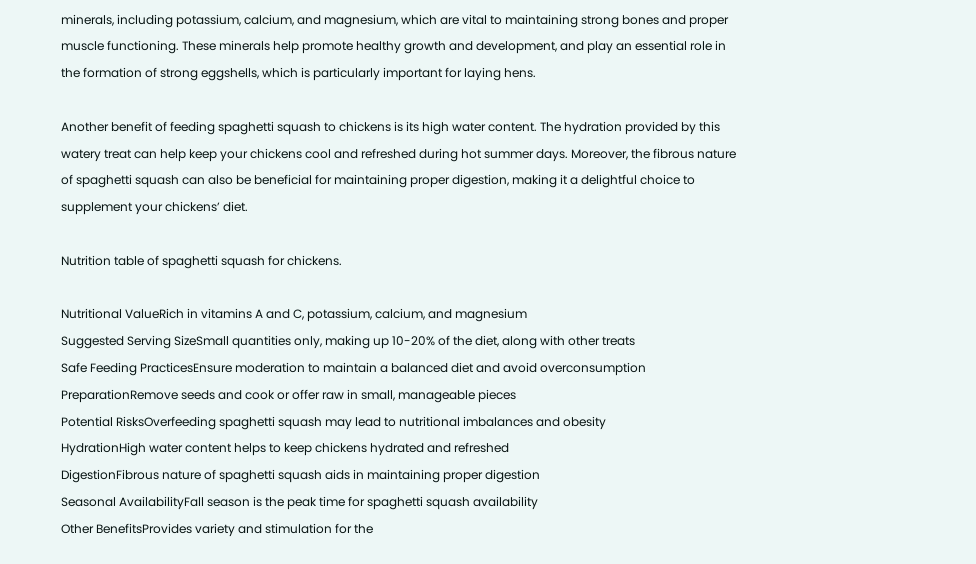minerals, including potassium, calcium, and magnesium, which are vital to maintaining strong bones and proper muscle functioning. These minerals help promote healthy growth and development, and play an essential role in the formation of strong eggshells, which is particularly important for laying hens.

Another benefit of feeding spaghetti squash to chickens is its high water content. The hydration provided by this watery treat can help keep your chickens cool and refreshed during hot summer days. Moreover, the fibrous nature of spaghetti squash can also be beneficial for maintaining proper digestion, making it a delightful choice to supplement your chickens’ diet.

Nutrition table of spaghetti squash for chickens.

Nutritional ValueRich in vitamins A and C, potassium, calcium, and magnesium
Suggested Serving SizeSmall quantities only, making up 10-20% of the diet, along with other treats
Safe Feeding PracticesEnsure moderation to maintain a balanced diet and avoid overconsumption
PreparationRemove seeds and cook or offer raw in small, manageable pieces
Potential RisksOverfeeding spaghetti squash may lead to nutritional imbalances and obesity
HydrationHigh water content helps to keep chickens hydrated and refreshed
DigestionFibrous nature of spaghetti squash aids in maintaining proper digestion
Seasonal AvailabilityFall season is the peak time for spaghetti squash availability
Other BenefitsProvides variety and stimulation for the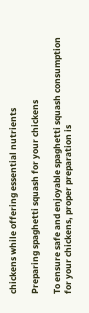chickens while offering essential nutrients

Preparing spaghetti squash for your chickens

To ensure safe and enjoyable spaghetti squash consumption for your chickens, proper preparation is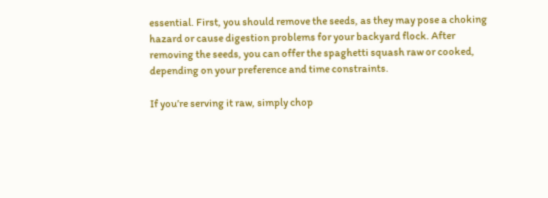essential. First, you should remove the seeds, as they may pose a choking hazard or cause digestion problems for your backyard flock. After removing the seeds, you can offer the spaghetti squash raw or cooked, depending on your preference and time constraints.

If you’re serving it raw, simply chop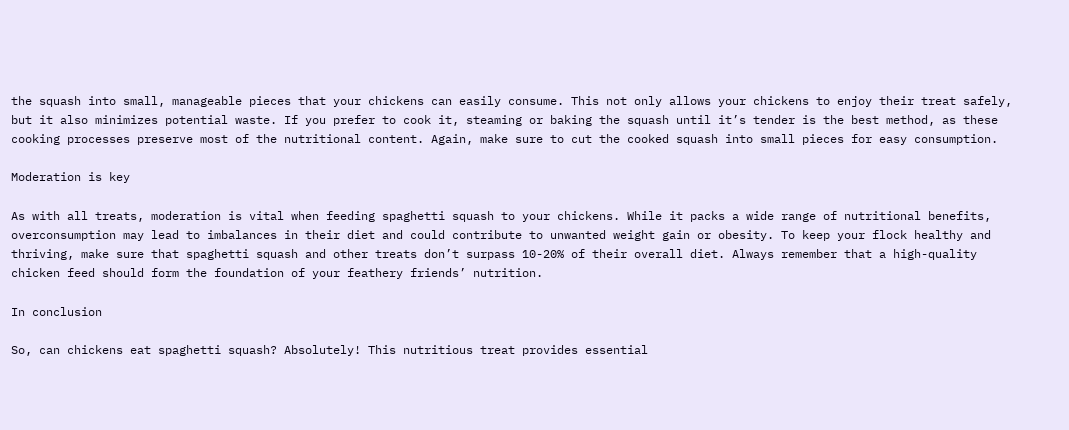the squash into small, manageable pieces that your chickens can easily consume. This not only allows your chickens to enjoy their treat safely, but it also minimizes potential waste. If you prefer to cook it, steaming or baking the squash until it’s tender is the best method, as these cooking processes preserve most of the nutritional content. Again, make sure to cut the cooked squash into small pieces for easy consumption.

Moderation is key

As with all treats, moderation is vital when feeding spaghetti squash to your chickens. While it packs a wide range of nutritional benefits, overconsumption may lead to imbalances in their diet and could contribute to unwanted weight gain or obesity. To keep your flock healthy and thriving, make sure that spaghetti squash and other treats don’t surpass 10-20% of their overall diet. Always remember that a high-quality chicken feed should form the foundation of your feathery friends’ nutrition.

In conclusion

So, can chickens eat spaghetti squash? Absolutely! This nutritious treat provides essential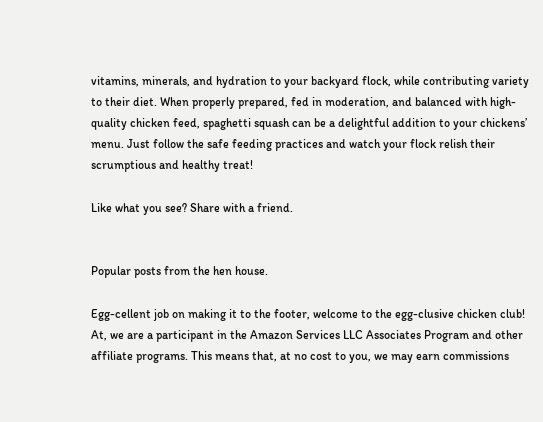vitamins, minerals, and hydration to your backyard flock, while contributing variety to their diet. When properly prepared, fed in moderation, and balanced with high-quality chicken feed, spaghetti squash can be a delightful addition to your chickens’ menu. Just follow the safe feeding practices and watch your flock relish their scrumptious and healthy treat!

Like what you see? Share with a friend.


Popular posts from the hen house.

Egg-cellent job on making it to the footer, welcome to the egg-clusive chicken club! At, we are a participant in the Amazon Services LLC Associates Program and other affiliate programs. This means that, at no cost to you, we may earn commissions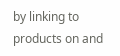by linking to products on and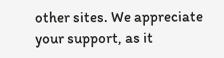other sites. We appreciate your support, as it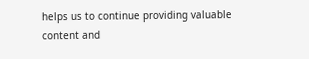helps us to continue providing valuable content and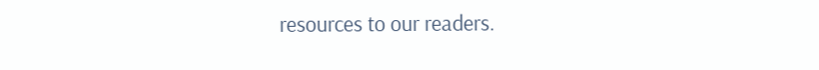resources to our readers.